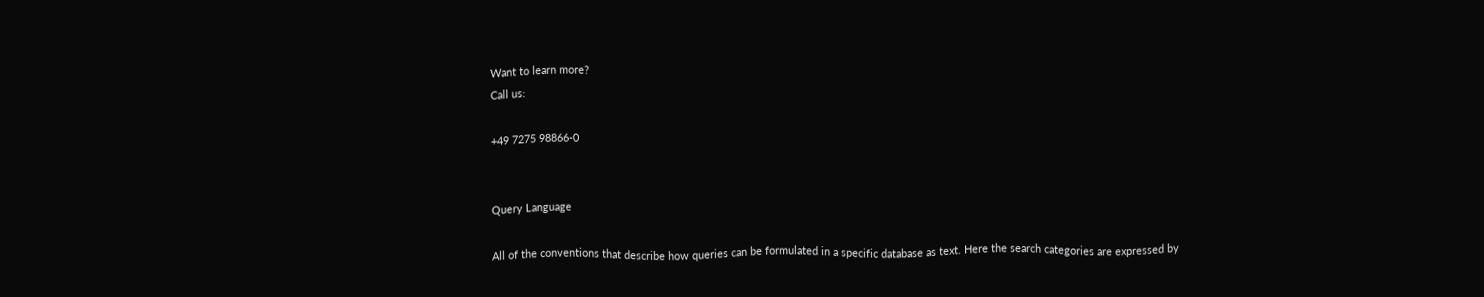Want to learn more?
Call us:

+49 7275 98866-0


Query Language

All of the conventions that describe how queries can be formulated in a specific database as text. Here the search categories are expressed by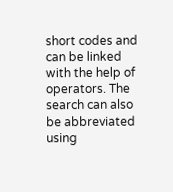short codes and can be linked with the help of operators. The search can also be abbreviated using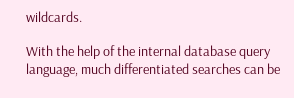wildcards.

With the help of the internal database query language, much differentiated searches can be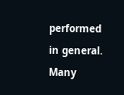performed in general. Many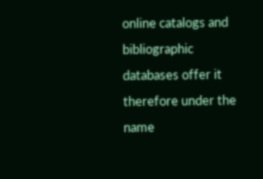online catalogs and bibliographic databases offer it therefore under the name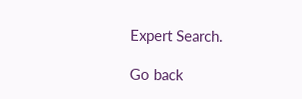Expert Search.

Go back